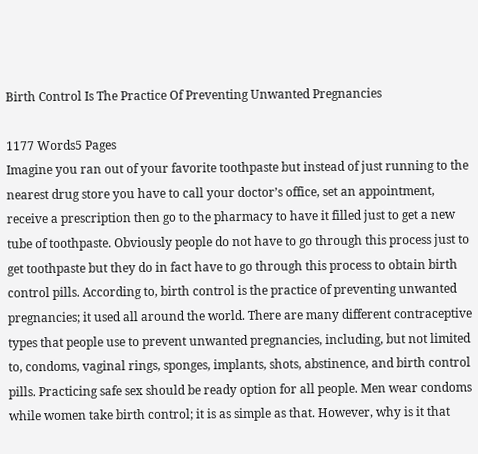Birth Control Is The Practice Of Preventing Unwanted Pregnancies

1177 Words5 Pages
Imagine you ran out of your favorite toothpaste but instead of just running to the nearest drug store you have to call your doctor’s office, set an appointment, receive a prescription then go to the pharmacy to have it filled just to get a new tube of toothpaste. Obviously people do not have to go through this process just to get toothpaste but they do in fact have to go through this process to obtain birth control pills. According to, birth control is the practice of preventing unwanted pregnancies; it used all around the world. There are many different contraceptive types that people use to prevent unwanted pregnancies, including, but not limited to, condoms, vaginal rings, sponges, implants, shots, abstinence, and birth control pills. Practicing safe sex should be ready option for all people. Men wear condoms while women take birth control; it is as simple as that. However, why is it that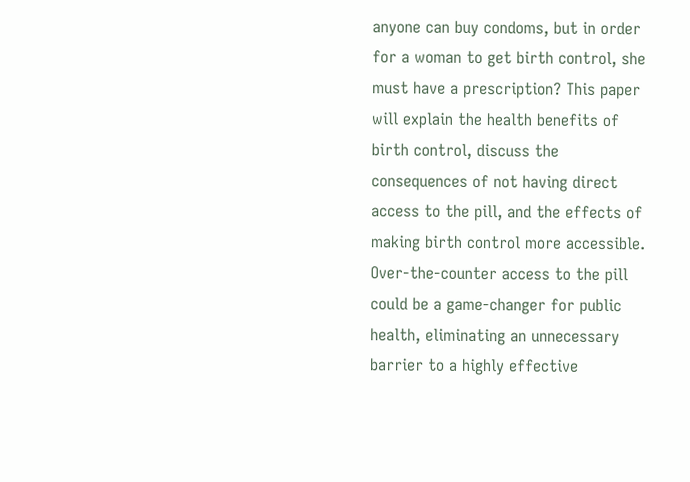anyone can buy condoms, but in order for a woman to get birth control, she must have a prescription? This paper will explain the health benefits of birth control, discuss the consequences of not having direct access to the pill, and the effects of making birth control more accessible. Over-the-counter access to the pill could be a game-changer for public health, eliminating an unnecessary barrier to a highly effective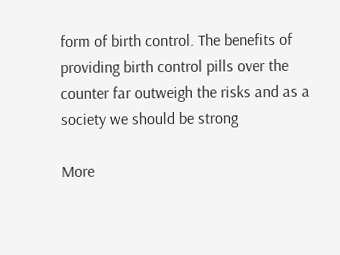form of birth control. The benefits of providing birth control pills over the counter far outweigh the risks and as a society we should be strong

More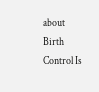about Birth Control Is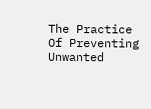The Practice Of Preventing Unwanted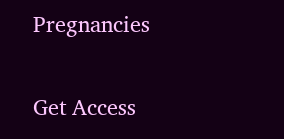Pregnancies

Get Access